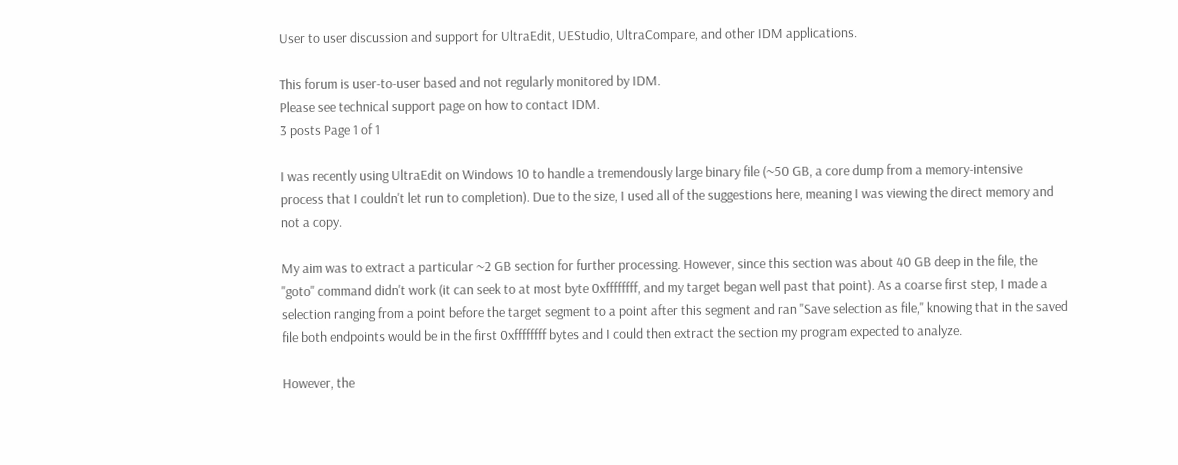User to user discussion and support for UltraEdit, UEStudio, UltraCompare, and other IDM applications.

This forum is user-to-user based and not regularly monitored by IDM.
Please see technical support page on how to contact IDM.
3 posts Page 1 of 1

I was recently using UltraEdit on Windows 10 to handle a tremendously large binary file (~50 GB, a core dump from a memory-intensive process that I couldn't let run to completion). Due to the size, I used all of the suggestions here, meaning I was viewing the direct memory and not a copy.

My aim was to extract a particular ~2 GB section for further processing. However, since this section was about 40 GB deep in the file, the "goto" command didn't work (it can seek to at most byte 0xffffffff, and my target began well past that point). As a coarse first step, I made a selection ranging from a point before the target segment to a point after this segment and ran "Save selection as file," knowing that in the saved file both endpoints would be in the first 0xffffffff bytes and I could then extract the section my program expected to analyze.

However, the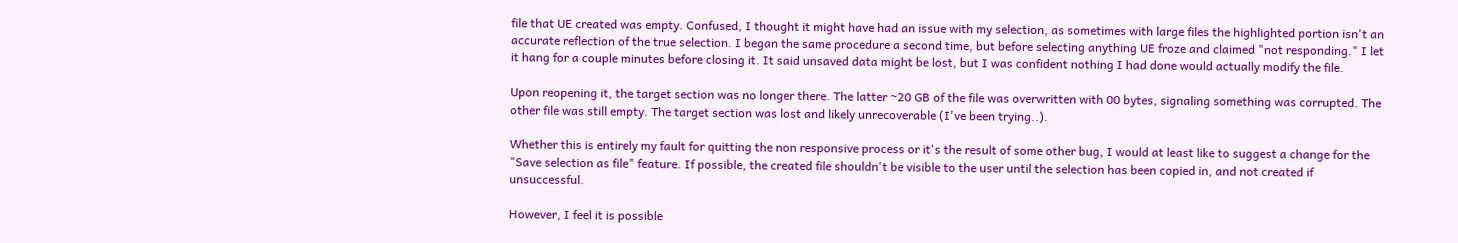file that UE created was empty. Confused, I thought it might have had an issue with my selection, as sometimes with large files the highlighted portion isn't an accurate reflection of the true selection. I began the same procedure a second time, but before selecting anything UE froze and claimed "not responding." I let it hang for a couple minutes before closing it. It said unsaved data might be lost, but I was confident nothing I had done would actually modify the file.

Upon reopening it, the target section was no longer there. The latter ~20 GB of the file was overwritten with 00 bytes, signaling something was corrupted. The other file was still empty. The target section was lost and likely unrecoverable (I've been trying..).

Whether this is entirely my fault for quitting the non responsive process or it's the result of some other bug, I would at least like to suggest a change for the "Save selection as file" feature. If possible, the created file shouldn't be visible to the user until the selection has been copied in, and not created if unsuccessful.

However, I feel it is possible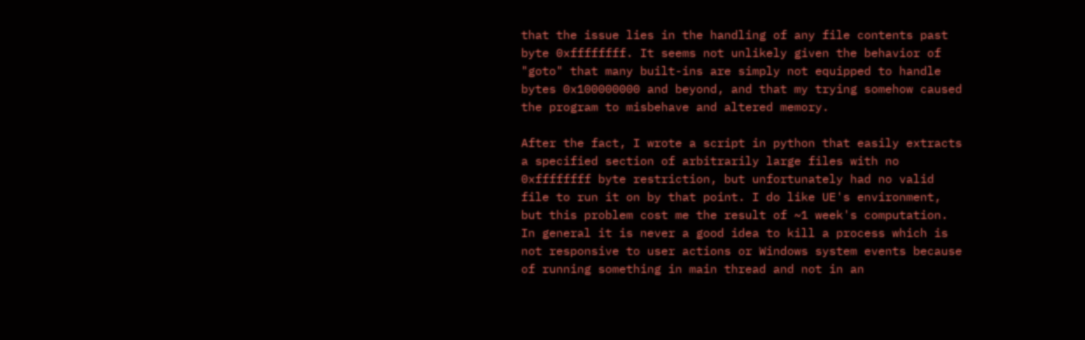that the issue lies in the handling of any file contents past byte 0xffffffff. It seems not unlikely given the behavior of "goto" that many built-ins are simply not equipped to handle bytes 0x100000000 and beyond, and that my trying somehow caused the program to misbehave and altered memory.

After the fact, I wrote a script in python that easily extracts a specified section of arbitrarily large files with no 0xffffffff byte restriction, but unfortunately had no valid file to run it on by that point. I do like UE's environment, but this problem cost me the result of ~1 week's computation.
In general it is never a good idea to kill a process which is not responsive to user actions or Windows system events because of running something in main thread and not in an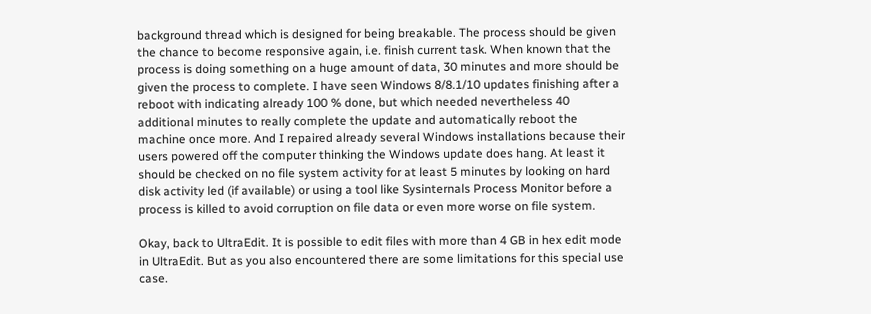background thread which is designed for being breakable. The process should be given the chance to become responsive again, i.e. finish current task. When known that the process is doing something on a huge amount of data, 30 minutes and more should be given the process to complete. I have seen Windows 8/8.1/10 updates finishing after a reboot with indicating already 100 % done, but which needed nevertheless 40 additional minutes to really complete the update and automatically reboot the machine once more. And I repaired already several Windows installations because their users powered off the computer thinking the Windows update does hang. At least it should be checked on no file system activity for at least 5 minutes by looking on hard disk activity led (if available) or using a tool like Sysinternals Process Monitor before a process is killed to avoid corruption on file data or even more worse on file system.

Okay, back to UltraEdit. It is possible to edit files with more than 4 GB in hex edit mode in UltraEdit. But as you also encountered there are some limitations for this special use case.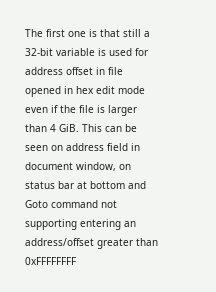The first one is that still a 32-bit variable is used for address offset in file opened in hex edit mode even if the file is larger than 4 GiB. This can be seen on address field in document window, on status bar at bottom and Goto command not supporting entering an address/offset greater than 0xFFFFFFFF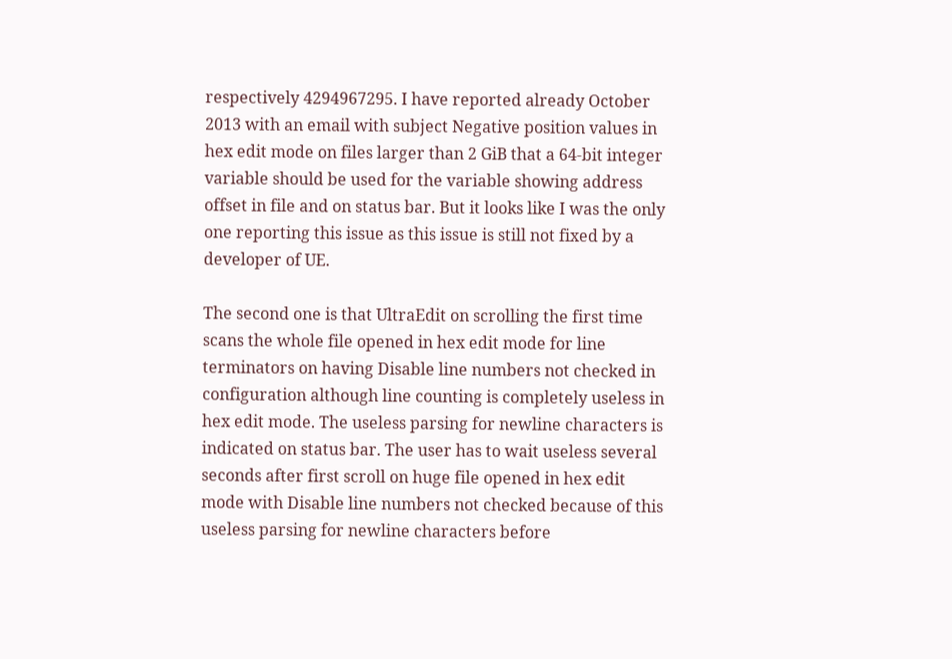respectively 4294967295. I have reported already October 2013 with an email with subject Negative position values in hex edit mode on files larger than 2 GiB that a 64-bit integer variable should be used for the variable showing address offset in file and on status bar. But it looks like I was the only one reporting this issue as this issue is still not fixed by a developer of UE.

The second one is that UltraEdit on scrolling the first time scans the whole file opened in hex edit mode for line terminators on having Disable line numbers not checked in configuration although line counting is completely useless in hex edit mode. The useless parsing for newline characters is indicated on status bar. The user has to wait useless several seconds after first scroll on huge file opened in hex edit mode with Disable line numbers not checked because of this useless parsing for newline characters before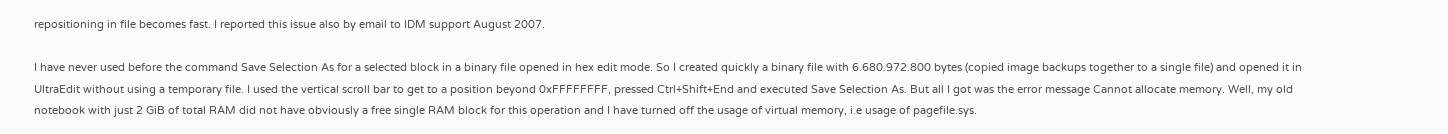repositioning in file becomes fast. I reported this issue also by email to IDM support August 2007.

I have never used before the command Save Selection As for a selected block in a binary file opened in hex edit mode. So I created quickly a binary file with 6.680.972.800 bytes (copied image backups together to a single file) and opened it in UltraEdit without using a temporary file. I used the vertical scroll bar to get to a position beyond 0xFFFFFFFF, pressed Ctrl+Shift+End and executed Save Selection As. But all I got was the error message Cannot allocate memory. Well, my old notebook with just 2 GiB of total RAM did not have obviously a free single RAM block for this operation and I have turned off the usage of virtual memory, i.e usage of pagefile.sys.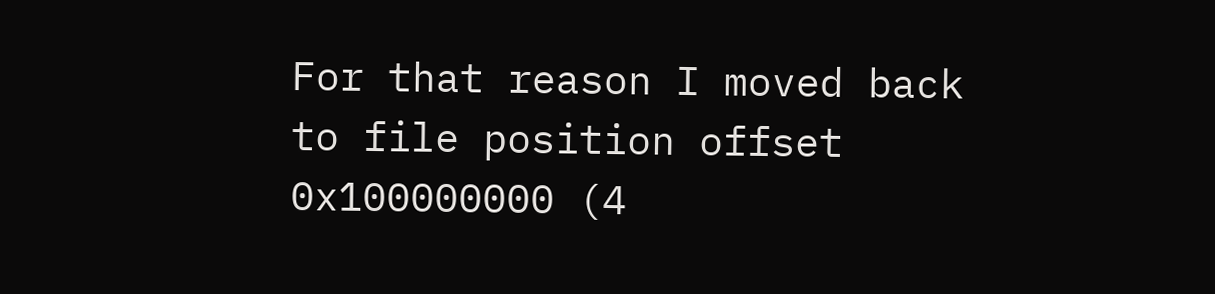For that reason I moved back to file position offset 0x100000000 (4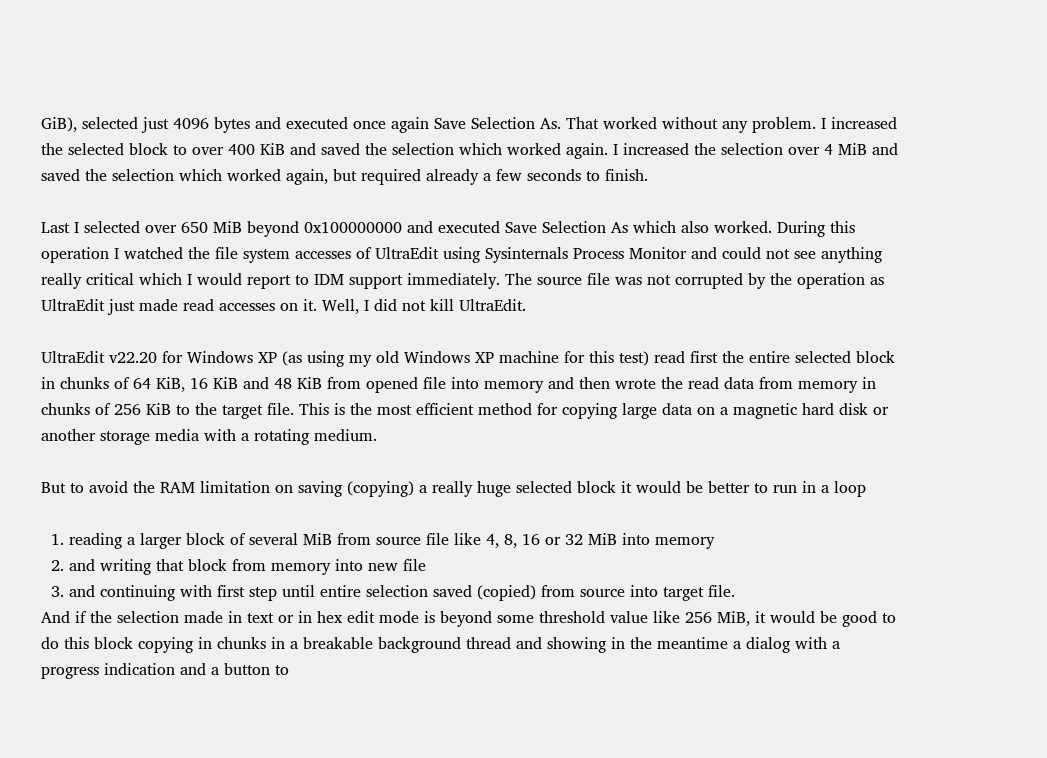GiB), selected just 4096 bytes and executed once again Save Selection As. That worked without any problem. I increased the selected block to over 400 KiB and saved the selection which worked again. I increased the selection over 4 MiB and saved the selection which worked again, but required already a few seconds to finish.

Last I selected over 650 MiB beyond 0x100000000 and executed Save Selection As which also worked. During this operation I watched the file system accesses of UltraEdit using Sysinternals Process Monitor and could not see anything really critical which I would report to IDM support immediately. The source file was not corrupted by the operation as UltraEdit just made read accesses on it. Well, I did not kill UltraEdit.

UltraEdit v22.20 for Windows XP (as using my old Windows XP machine for this test) read first the entire selected block in chunks of 64 KiB, 16 KiB and 48 KiB from opened file into memory and then wrote the read data from memory in chunks of 256 KiB to the target file. This is the most efficient method for copying large data on a magnetic hard disk or another storage media with a rotating medium.

But to avoid the RAM limitation on saving (copying) a really huge selected block it would be better to run in a loop

  1. reading a larger block of several MiB from source file like 4, 8, 16 or 32 MiB into memory
  2. and writing that block from memory into new file
  3. and continuing with first step until entire selection saved (copied) from source into target file.
And if the selection made in text or in hex edit mode is beyond some threshold value like 256 MiB, it would be good to do this block copying in chunks in a breakable background thread and showing in the meantime a dialog with a progress indication and a button to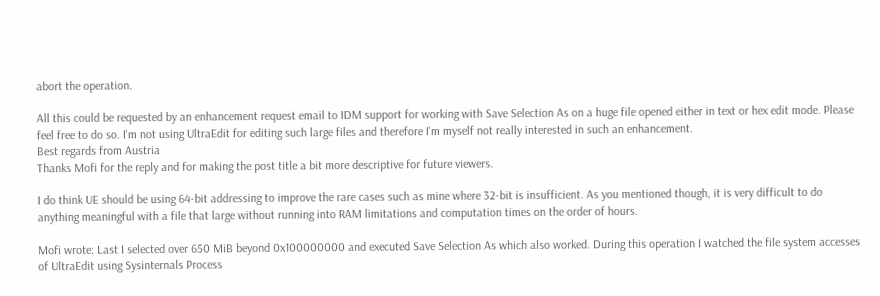abort the operation.

All this could be requested by an enhancement request email to IDM support for working with Save Selection As on a huge file opened either in text or hex edit mode. Please feel free to do so. I'm not using UltraEdit for editing such large files and therefore I'm myself not really interested in such an enhancement.
Best regards from Austria
Thanks Mofi for the reply and for making the post title a bit more descriptive for future viewers.

I do think UE should be using 64-bit addressing to improve the rare cases such as mine where 32-bit is insufficient. As you mentioned though, it is very difficult to do anything meaningful with a file that large without running into RAM limitations and computation times on the order of hours.

Mofi wrote: Last I selected over 650 MiB beyond 0x100000000 and executed Save Selection As which also worked. During this operation I watched the file system accesses of UltraEdit using Sysinternals Process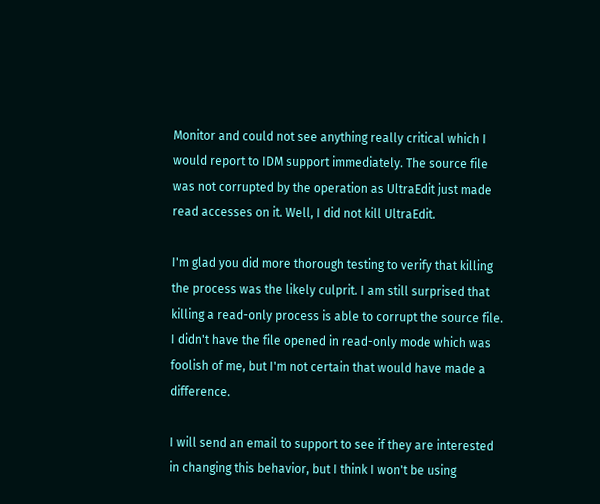Monitor and could not see anything really critical which I would report to IDM support immediately. The source file was not corrupted by the operation as UltraEdit just made read accesses on it. Well, I did not kill UltraEdit.

I'm glad you did more thorough testing to verify that killing the process was the likely culprit. I am still surprised that killing a read-only process is able to corrupt the source file. I didn't have the file opened in read-only mode which was foolish of me, but I'm not certain that would have made a difference.

I will send an email to support to see if they are interested in changing this behavior, but I think I won't be using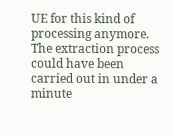UE for this kind of processing anymore. The extraction process could have been carried out in under a minute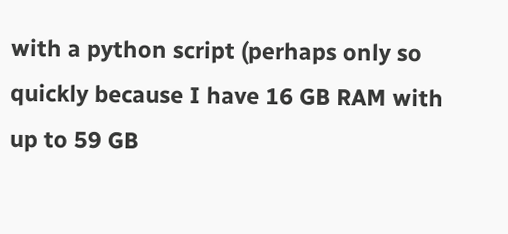with a python script (perhaps only so quickly because I have 16 GB RAM with up to 59 GB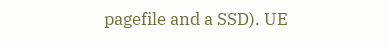pagefile and a SSD). UE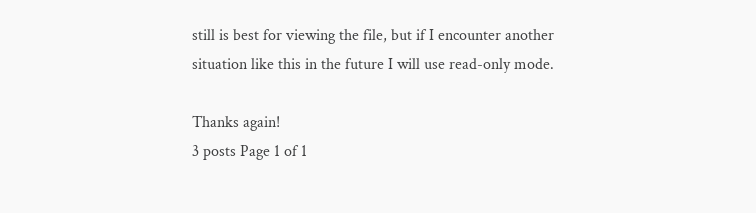still is best for viewing the file, but if I encounter another situation like this in the future I will use read-only mode.

Thanks again!
3 posts Page 1 of 1